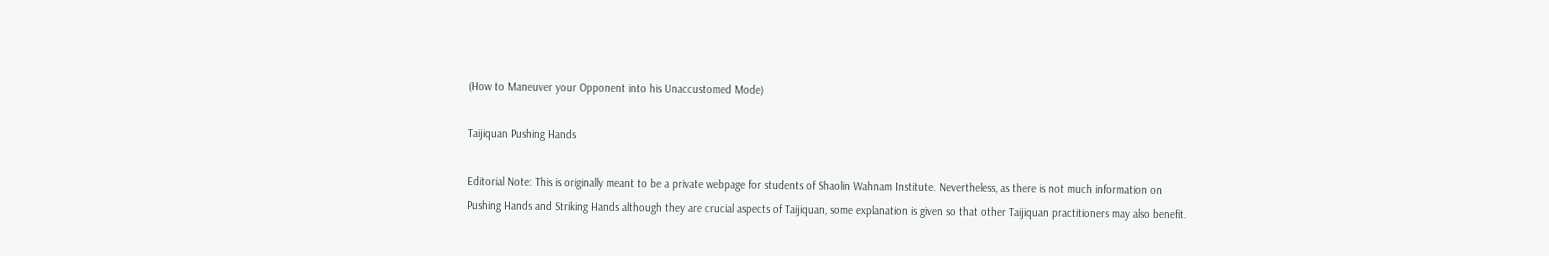(How to Maneuver your Opponent into his Unaccustomed Mode)

Taijiquan Pushing Hands

Editorial Note: This is originally meant to be a private webpage for students of Shaolin Wahnam Institute. Nevertheless, as there is not much information on Pushing Hands and Striking Hands although they are crucial aspects of Taijiquan, some explanation is given so that other Taijiquan practitioners may also benefit.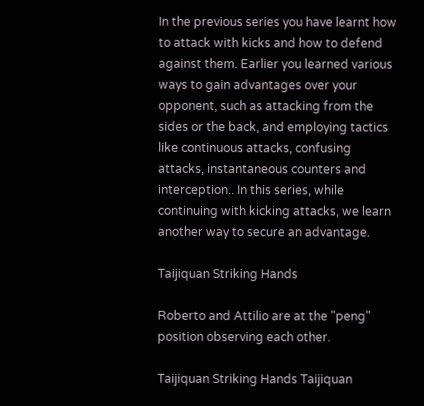In the previous series you have learnt how to attack with kicks and how to defend against them. Earlier you learned various ways to gain advantages over your opponent, such as attacking from the sides or the back, and employing tactics like continuous attacks, confusing attacks, instantaneous counters and interception.. In this series, while continuing with kicking attacks, we learn another way to secure an advantage.

Taijiquan Striking Hands

Roberto and Attilio are at the "peng" position observing each other.

Taijiquan Striking Hands Taijiquan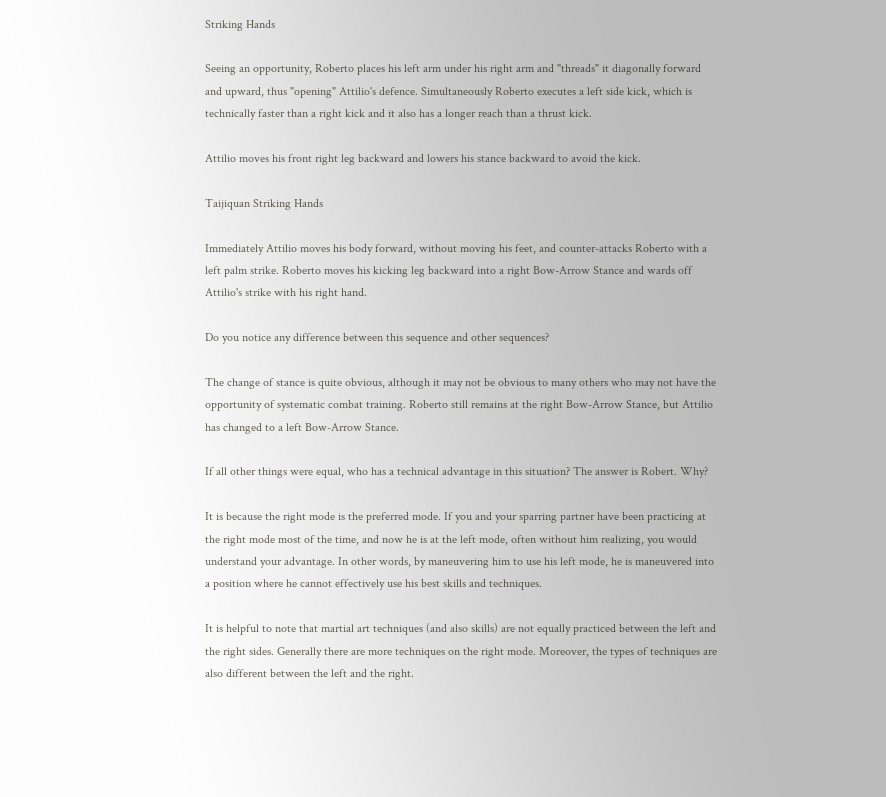Striking Hands

Seeing an opportunity, Roberto places his left arm under his right arm and "threads" it diagonally forward and upward, thus "opening" Attilio's defence. Simultaneously Roberto executes a left side kick, which is technically faster than a right kick and it also has a longer reach than a thrust kick.

Attilio moves his front right leg backward and lowers his stance backward to avoid the kick.

Taijiquan Striking Hands

Immediately Attilio moves his body forward, without moving his feet, and counter-attacks Roberto with a left palm strike. Roberto moves his kicking leg backward into a right Bow-Arrow Stance and wards off Attilio's strike with his right hand.

Do you notice any difference between this sequence and other sequences?

The change of stance is quite obvious, although it may not be obvious to many others who may not have the opportunity of systematic combat training. Roberto still remains at the right Bow-Arrow Stance, but Attilio has changed to a left Bow-Arrow Stance.

If all other things were equal, who has a technical advantage in this situation? The answer is Robert. Why?

It is because the right mode is the preferred mode. If you and your sparring partner have been practicing at the right mode most of the time, and now he is at the left mode, often without him realizing, you would understand your advantage. In other words, by maneuvering him to use his left mode, he is maneuvered into a position where he cannot effectively use his best skills and techniques.

It is helpful to note that martial art techniques (and also skills) are not equally practiced between the left and the right sides. Generally there are more techniques on the right mode. Moreover, the types of techniques are also different between the left and the right.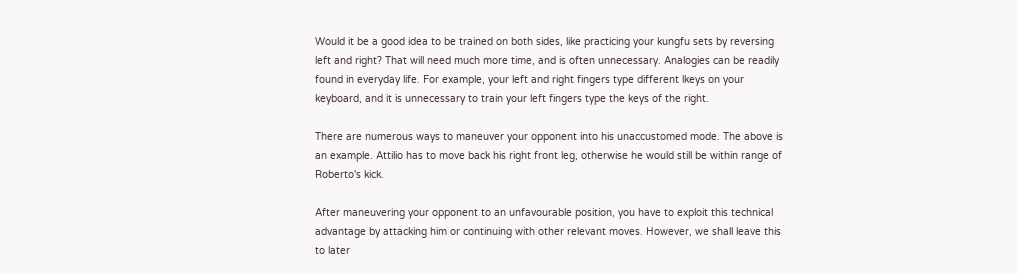Would it be a good idea to be trained on both sides, like practicing your kungfu sets by reversing left and right? That will need much more time, and is often unnecessary. Analogies can be readily found in everyday life. For example, your left and right fingers type different lkeys on your keyboard, and it is unnecessary to train your left fingers type the keys of the right.

There are numerous ways to maneuver your opponent into his unaccustomed mode. The above is an example. Attilio has to move back his right front leg, otherwise he would still be within range of Roberto's kick.

After maneuvering your opponent to an unfavourable position, you have to exploit this technical advantage by attacking him or continuing with other relevant moves. However, we shall leave this to later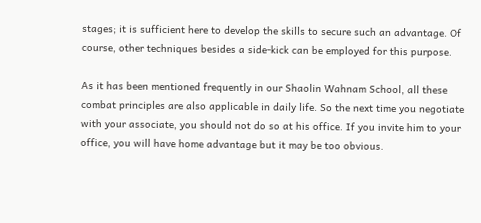stages; it is sufficient here to develop the skills to secure such an advantage. Of course, other techniques besides a side-kick can be employed for this purpose.

As it has been mentioned frequently in our Shaolin Wahnam School, all these combat principles are also applicable in daily life. So the next time you negotiate with your associate, you should not do so at his office. If you invite him to your office, you will have home advantage but it may be too obvious.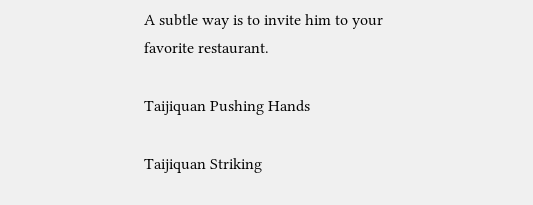A subtle way is to invite him to your favorite restaurant.

Taijiquan Pushing Hands

Taijiquan Striking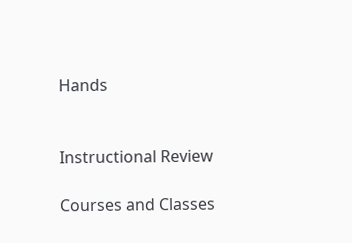Hands


Instructional Review

Courses and Classes